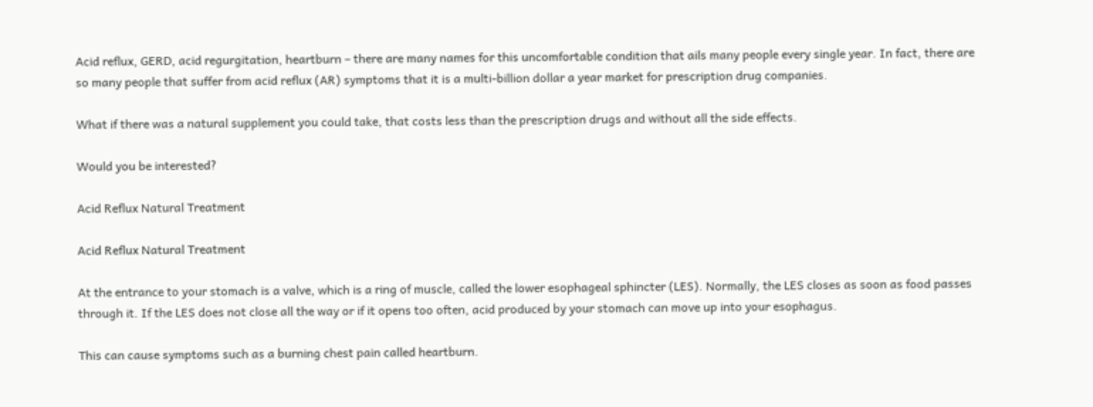Acid reflux, GERD, acid regurgitation, heartburn – there are many names for this uncomfortable condition that ails many people every single year. In fact, there are so many people that suffer from acid reflux (AR) symptoms that it is a multi-billion dollar a year market for prescription drug companies.

What if there was a natural supplement you could take, that costs less than the prescription drugs and without all the side effects.

Would you be interested?

Acid Reflux Natural Treatment

Acid Reflux Natural Treatment

At the entrance to your stomach is a valve, which is a ring of muscle, called the lower esophageal sphincter (LES). Normally, the LES closes as soon as food passes through it. If the LES does not close all the way or if it opens too often, acid produced by your stomach can move up into your esophagus.

This can cause symptoms such as a burning chest pain called heartburn.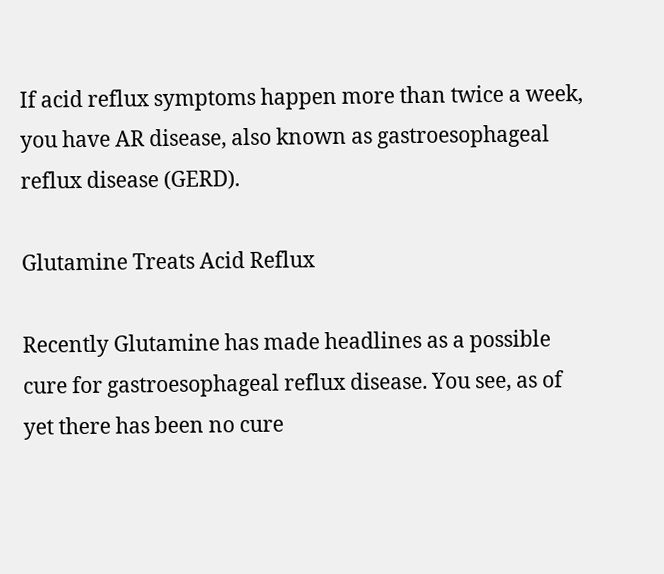If acid reflux symptoms happen more than twice a week, you have AR disease, also known as gastroesophageal reflux disease (GERD).

Glutamine Treats Acid Reflux

Recently Glutamine has made headlines as a possible cure for gastroesophageal reflux disease. You see, as of yet there has been no cure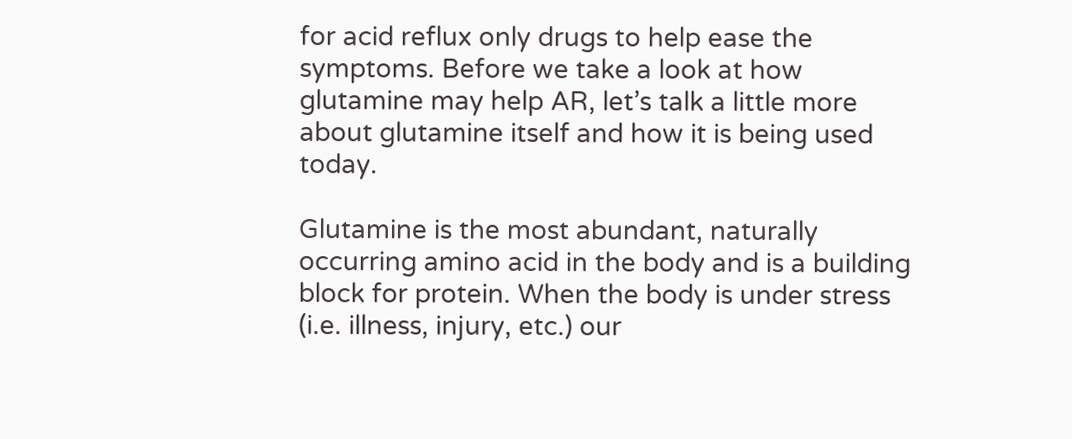for acid reflux only drugs to help ease the symptoms. Before we take a look at how glutamine may help AR, let’s talk a little more about glutamine itself and how it is being used today.

Glutamine is the most abundant, naturally occurring amino acid in the body and is a building block for protein. When the body is under stress (i.e. illness, injury, etc.) our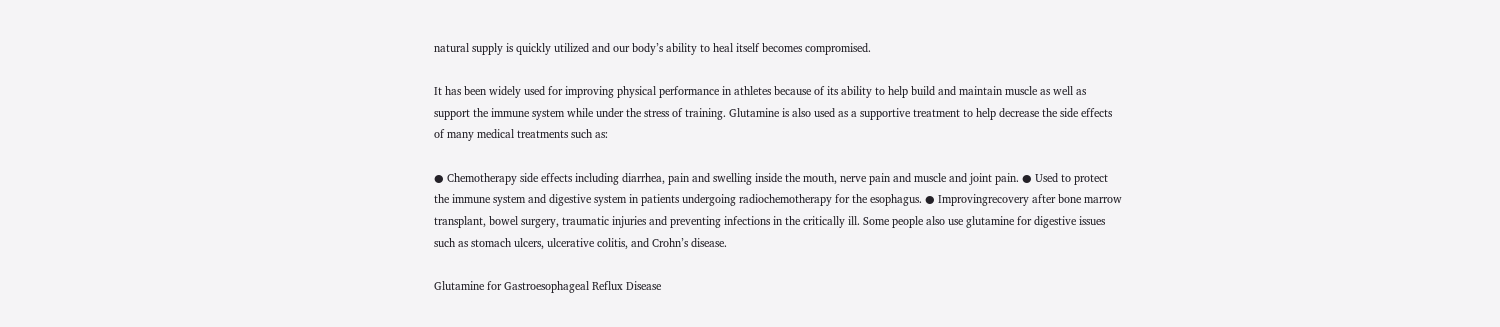natural supply is quickly utilized and our body’s ability to heal itself becomes compromised.

It has been widely used for improving physical performance in athletes because of its ability to help build and maintain muscle as well as support the immune system while under the stress of training. Glutamine is also used as a supportive treatment to help decrease the side effects of many medical treatments such as:

● Chemotherapy side effects including diarrhea, pain and swelling inside the mouth, nerve pain and muscle and joint pain. ● Used to protect the immune system and digestive system in patients undergoing radiochemotherapy for the esophagus. ● Improvingrecovery after bone marrow transplant, bowel surgery, traumatic injuries and preventing infections in the critically ill. Some people also use glutamine for digestive issues such as stomach ulcers, ulcerative colitis, and Crohn’s disease.

Glutamine for Gastroesophageal Reflux Disease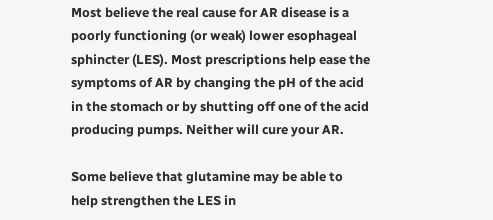Most believe the real cause for AR disease is a poorly functioning (or weak) lower esophageal sphincter (LES). Most prescriptions help ease the symptoms of AR by changing the pH of the acid in the stomach or by shutting off one of the acid producing pumps. Neither will cure your AR.

Some believe that glutamine may be able to help strengthen the LES in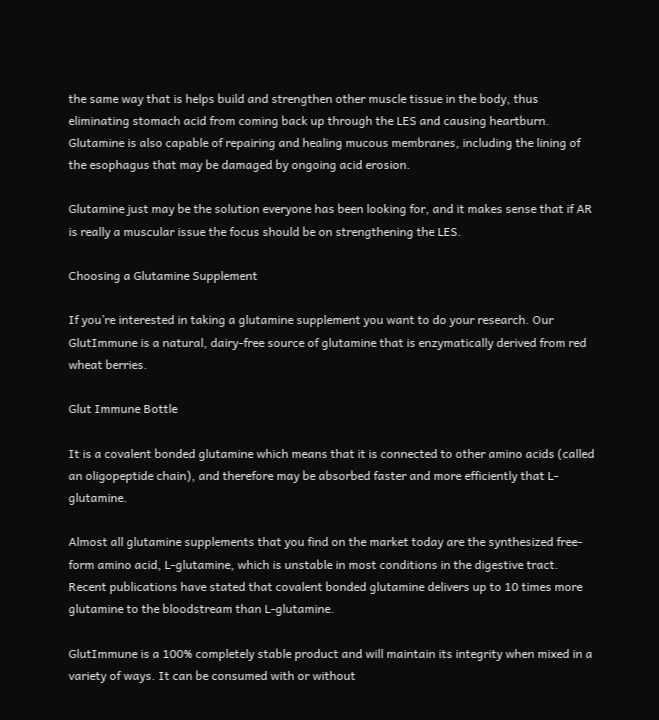the same way that is helps build and strengthen other muscle tissue in the body, thus eliminating stomach acid from coming back up through the LES and causing heartburn. Glutamine is also capable of repairing and healing mucous membranes, including the lining of the esophagus that may be damaged by ongoing acid erosion.

Glutamine just may be the solution everyone has been looking for, and it makes sense that if AR is really a muscular issue the focus should be on strengthening the LES.

Choosing a Glutamine Supplement

If you’re interested in taking a glutamine supplement you want to do your research. Our GlutImmune is a natural, dairy-free source of glutamine that is enzymatically derived from red wheat berries.

Glut Immune Bottle

It is a covalent bonded glutamine which means that it is connected to other amino acids (called an oligopeptide chain), and therefore may be absorbed faster and more efficiently that L-glutamine.

Almost all glutamine supplements that you find on the market today are the synthesized free-form amino acid, L-glutamine, which is unstable in most conditions in the digestive tract. Recent publications have stated that covalent bonded glutamine delivers up to 10 times more glutamine to the bloodstream than L-glutamine.

GlutImmune is a 100% completely stable product and will maintain its integrity when mixed in a variety of ways. It can be consumed with or without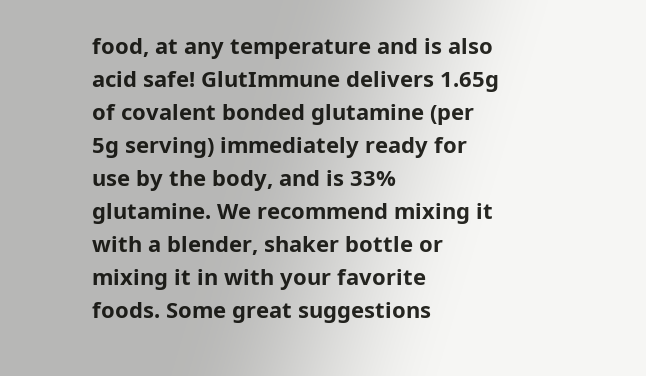food, at any temperature and is also acid safe! GlutImmune delivers 1.65g of covalent bonded glutamine (per 5g serving) immediately ready for use by the body, and is 33% glutamine. We recommend mixing it with a blender, shaker bottle or mixing it in with your favorite foods. Some great suggestions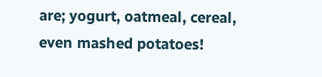are; yogurt, oatmeal, cereal, even mashed potatoes!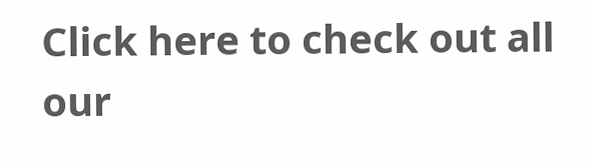Click here to check out all our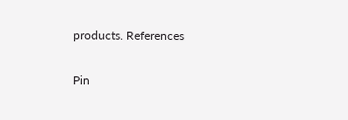products. References

Pin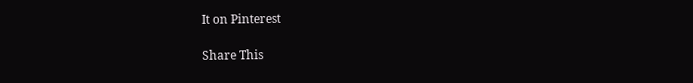It on Pinterest

Share This